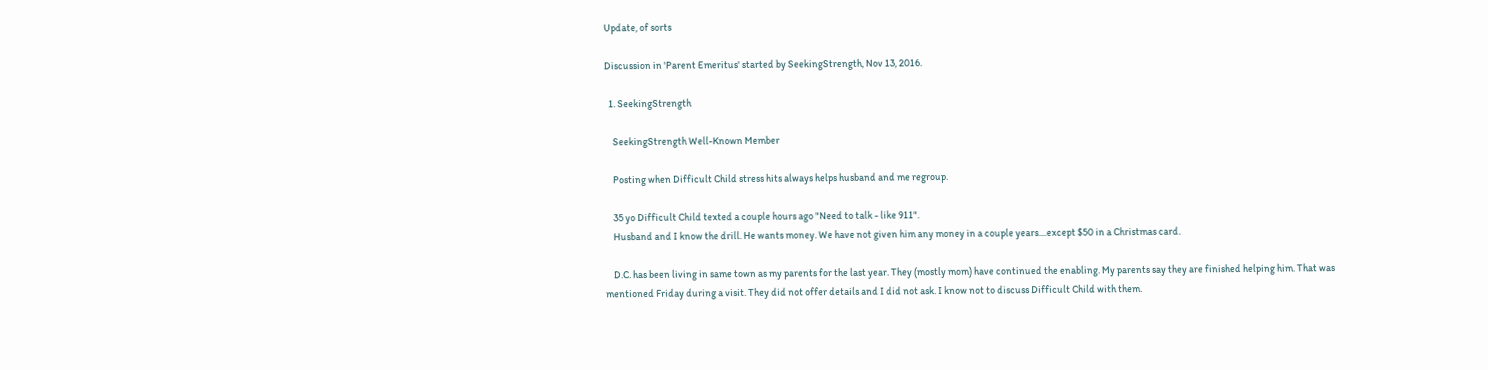Update, of sorts

Discussion in 'Parent Emeritus' started by SeekingStrength, Nov 13, 2016.

  1. SeekingStrength

    SeekingStrength Well-Known Member

    Posting when Difficult Child stress hits always helps husband and me regroup.

    35 yo Difficult Child texted a couple hours ago "Need to talk - like 911".
    Husband and I know the drill. He wants money. We have not given him any money in a couple years....except $50 in a Christmas card.

    D.C. has been living in same town as my parents for the last year. They (mostly mom) have continued the enabling. My parents say they are finished helping him. That was mentioned Friday during a visit. They did not offer details and I did not ask. I know not to discuss Difficult Child with them.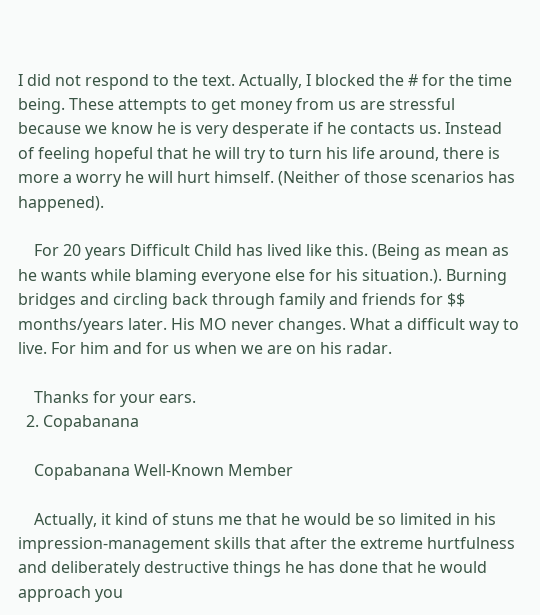I did not respond to the text. Actually, I blocked the # for the time being. These attempts to get money from us are stressful because we know he is very desperate if he contacts us. Instead of feeling hopeful that he will try to turn his life around, there is more a worry he will hurt himself. (Neither of those scenarios has happened).

    For 20 years Difficult Child has lived like this. (Being as mean as he wants while blaming everyone else for his situation.). Burning bridges and circling back through family and friends for $$ months/years later. His MO never changes. What a difficult way to live. For him and for us when we are on his radar.

    Thanks for your ears.
  2. Copabanana

    Copabanana Well-Known Member

    Actually, it kind of stuns me that he would be so limited in his impression-management skills that after the extreme hurtfulness and deliberately destructive things he has done that he would approach you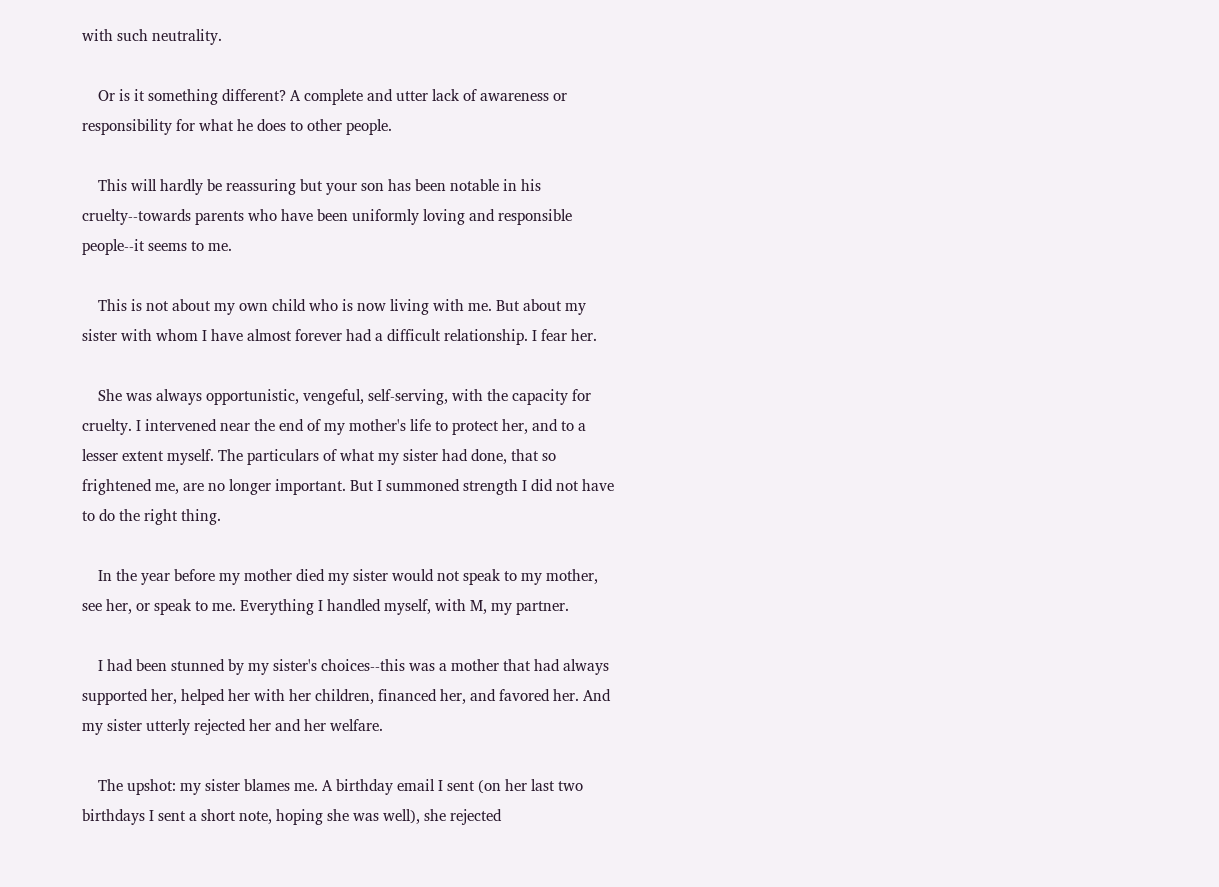with such neutrality.

    Or is it something different? A complete and utter lack of awareness or responsibility for what he does to other people.

    This will hardly be reassuring but your son has been notable in his cruelty--towards parents who have been uniformly loving and responsible people--it seems to me.

    This is not about my own child who is now living with me. But about my sister with whom I have almost forever had a difficult relationship. I fear her.

    She was always opportunistic, vengeful, self-serving, with the capacity for cruelty. I intervened near the end of my mother's life to protect her, and to a lesser extent myself. The particulars of what my sister had done, that so frightened me, are no longer important. But I summoned strength I did not have to do the right thing.

    In the year before my mother died my sister would not speak to my mother, see her, or speak to me. Everything I handled myself, with M, my partner.

    I had been stunned by my sister's choices--this was a mother that had always supported her, helped her with her children, financed her, and favored her. And my sister utterly rejected her and her welfare.

    The upshot: my sister blames me. A birthday email I sent (on her last two birthdays I sent a short note, hoping she was well), she rejected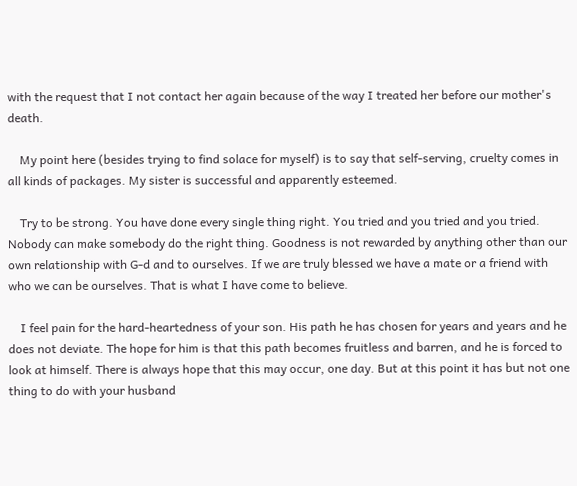with the request that I not contact her again because of the way I treated her before our mother's death.

    My point here (besides trying to find solace for myself) is to say that self-serving, cruelty comes in all kinds of packages. My sister is successful and apparently esteemed.

    Try to be strong. You have done every single thing right. You tried and you tried and you tried. Nobody can make somebody do the right thing. Goodness is not rewarded by anything other than our own relationship with G-d and to ourselves. If we are truly blessed we have a mate or a friend with who we can be ourselves. That is what I have come to believe.

    I feel pain for the hard-heartedness of your son. His path he has chosen for years and years and he does not deviate. The hope for him is that this path becomes fruitless and barren, and he is forced to look at himself. There is always hope that this may occur, one day. But at this point it has but not one thing to do with your husband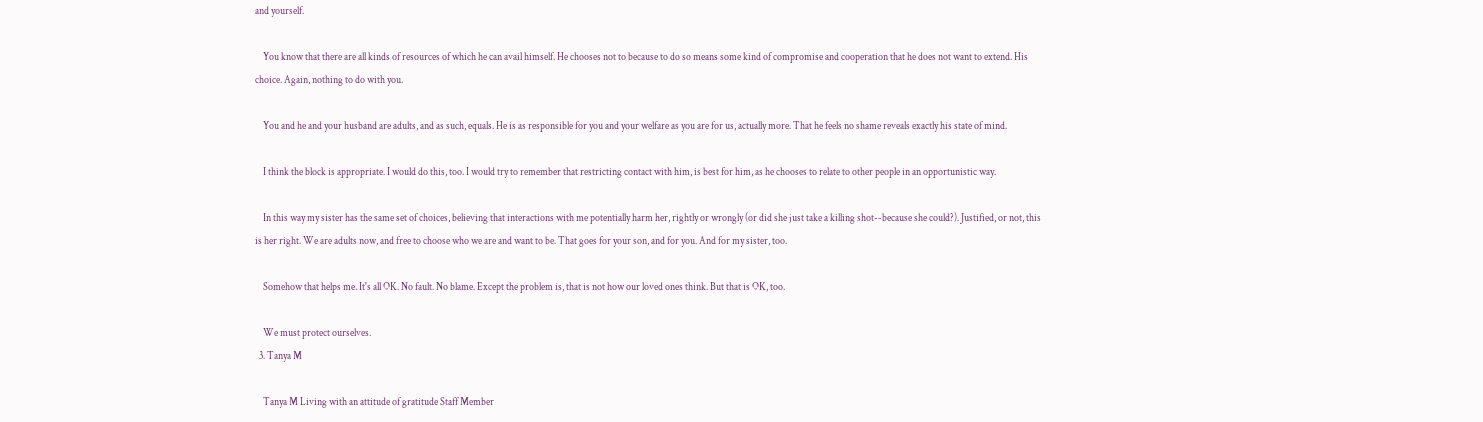and yourself.

    You know that there are all kinds of resources of which he can avail himself. He chooses not to because to do so means some kind of compromise and cooperation that he does not want to extend. His choice. Again, nothing to do with you.

    You and he and your husband are adults, and as such, equals. He is as responsible for you and your welfare as you are for us, actually more. That he feels no shame reveals exactly his state of mind.

    I think the block is appropriate. I would do this, too. I would try to remember that restricting contact with him, is best for him, as he chooses to relate to other people in an opportunistic way.

    In this way my sister has the same set of choices, believing that interactions with me potentially harm her, rightly or wrongly (or did she just take a killing shot--because she could?). Justified, or not, this is her right. We are adults now, and free to choose who we are and want to be. That goes for your son, and for you. And for my sister, too.

    Somehow that helps me. It's all OK. No fault. No blame. Except the problem is, that is not how our loved ones think. But that is OK, too.

    We must protect ourselves.
  3. Tanya M

    Tanya M Living with an attitude of gratitude Staff Member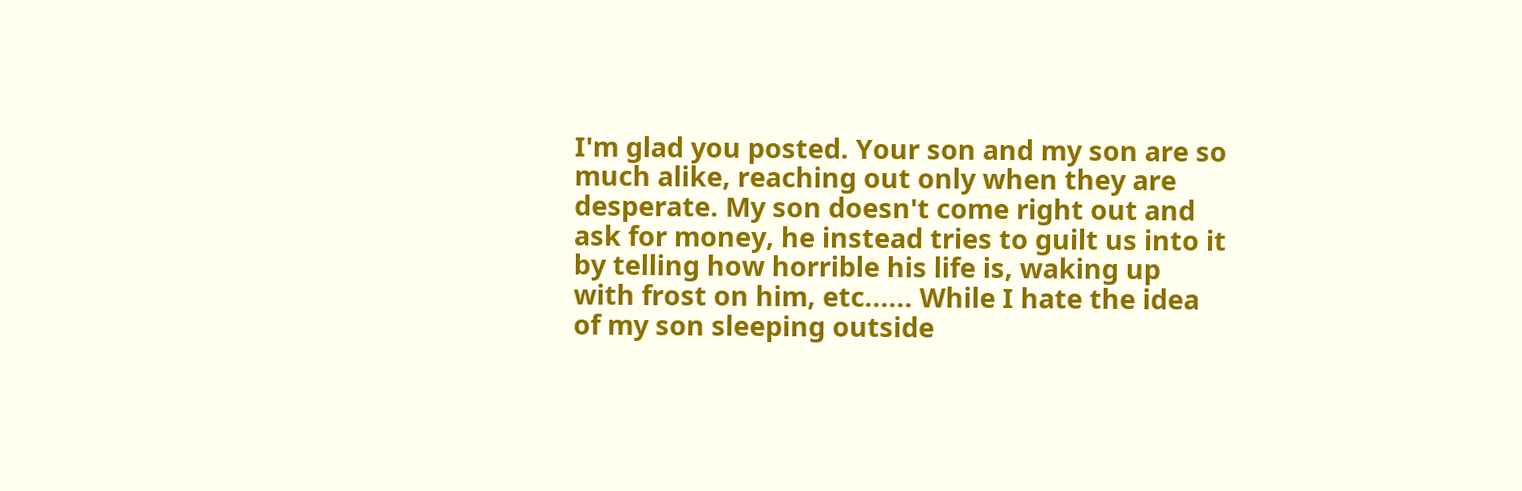I'm glad you posted. Your son and my son are so much alike, reaching out only when they are desperate. My son doesn't come right out and ask for money, he instead tries to guilt us into it by telling how horrible his life is, waking up with frost on him, etc...... While I hate the idea of my son sleeping outside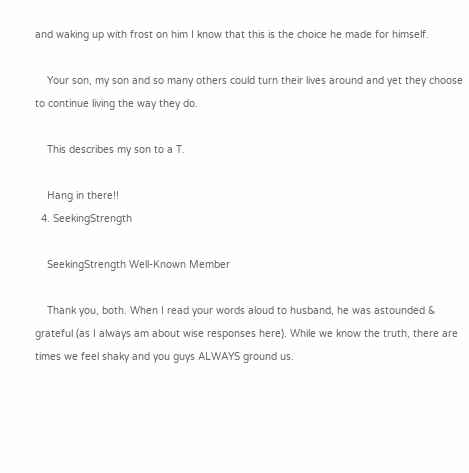and waking up with frost on him I know that this is the choice he made for himself.

    Your son, my son and so many others could turn their lives around and yet they choose to continue living the way they do.

    This describes my son to a T.

    Hang in there!!
  4. SeekingStrength

    SeekingStrength Well-Known Member

    Thank you, both. When I read your words aloud to husband, he was astounded & grateful (as I always am about wise responses here). While we know the truth, there are times we feel shaky and you guys ALWAYS ground us.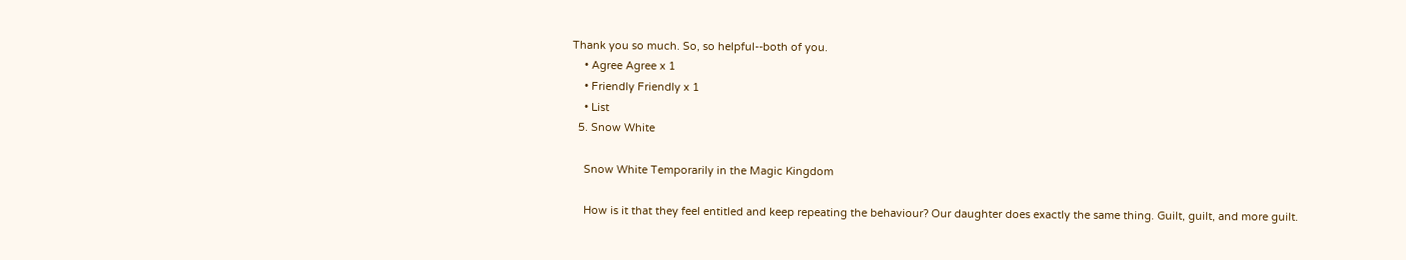Thank you so much. So, so helpful--both of you.
    • Agree Agree x 1
    • Friendly Friendly x 1
    • List
  5. Snow White

    Snow White Temporarily in the Magic Kingdom

    How is it that they feel entitled and keep repeating the behaviour? Our daughter does exactly the same thing. Guilt, guilt, and more guilt.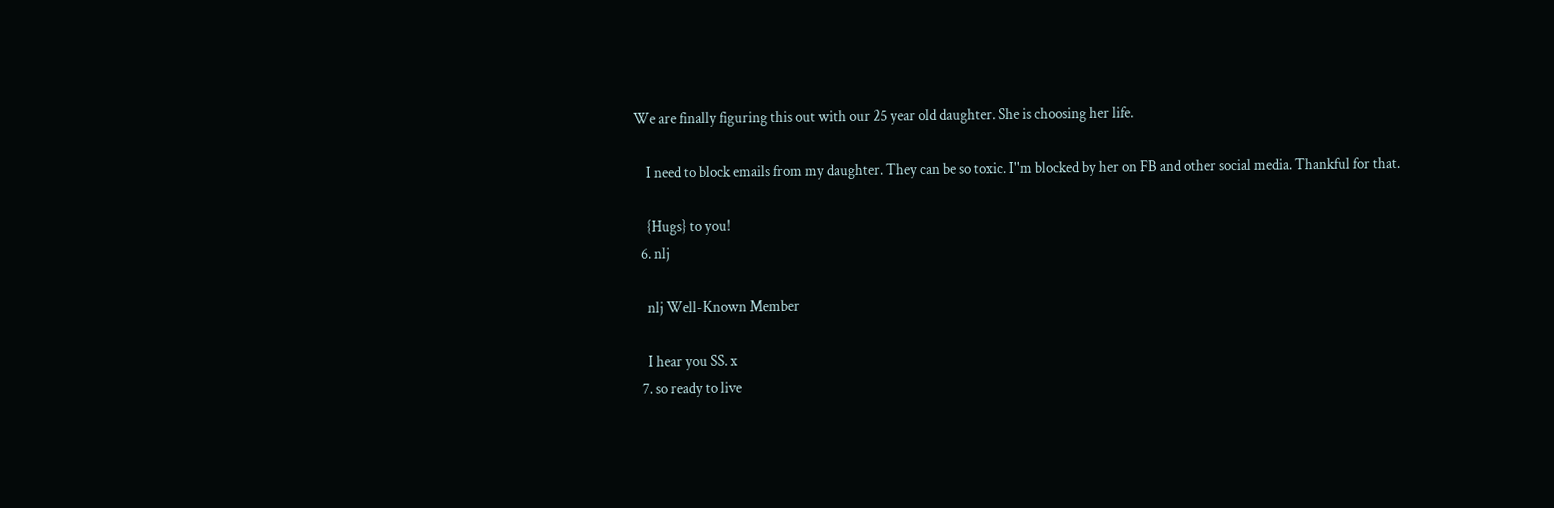We are finally figuring this out with our 25 year old daughter. She is choosing her life.

    I need to block emails from my daughter. They can be so toxic. I''m blocked by her on FB and other social media. Thankful for that.

    {Hugs} to you!
  6. nlj

    nlj Well-Known Member

    I hear you SS. x
  7. so ready to live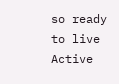so ready to live Active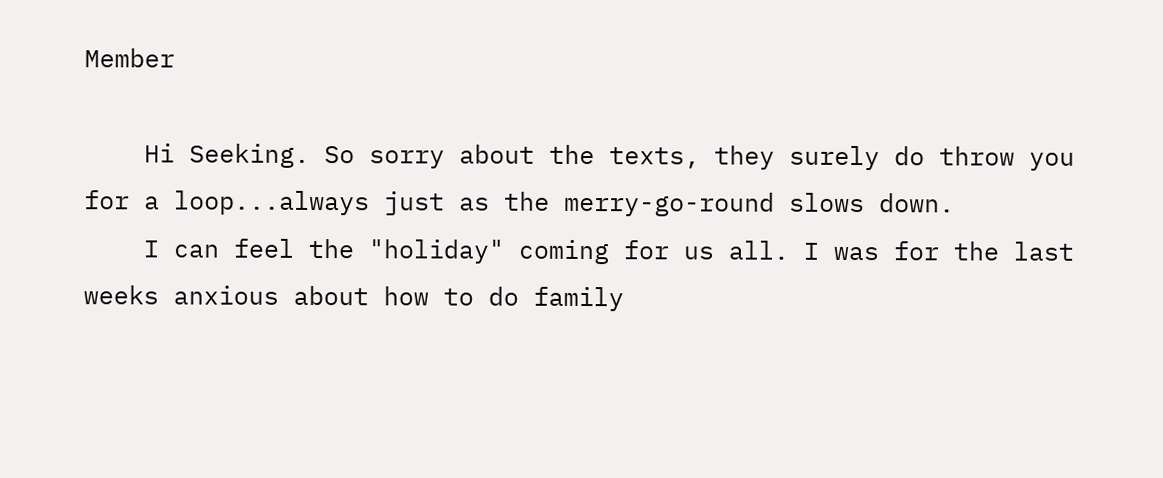Member

    Hi Seeking. So sorry about the texts, they surely do throw you for a loop...always just as the merry-go-round slows down.
    I can feel the "holiday" coming for us all. I was for the last weeks anxious about how to do family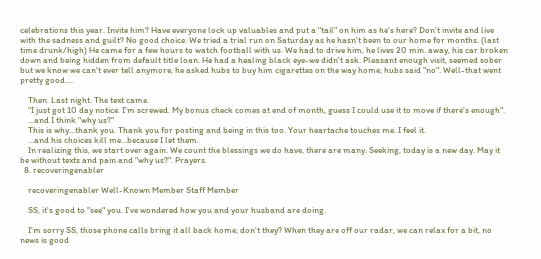celebrations this year. Invite him? Have everyone lock up valuables and put a "tail" on him as he's here? Don't invite and live with the sadness and guilt? No good choice. We tried a trial run on Saturday as he hasn't been to our home for months. (last time drunk/high) He came for a few hours to watch football with us. We had to drive him, he lives 20 min. away, his car broken down and being hidden from default title loan. He had a healing black eye-we didn't ask. Pleasant enough visit, seemed sober but we know we can't ever tell anymore, he asked hubs to buy him cigarettes on the way home, hubs said "no". Well-that went pretty good....

    Then. Last night. The text came.
    "I just got 10 day notice. I'm screwed. My bonus check comes at end of month, guess I could use it to move if there's enough".
    ...and I think "why us?"
    This is why...thank you. Thank you for posting and being in this too. Your heartache touches me. I feel it.
    ...and his choices kill me...because I let them.
    In realizing this, we start over again. We count the blessings we do have, there are many. Seeking, today is a new day. May it be without texts and pain and "why us?". Prayers.
  8. recoveringenabler

    recoveringenabler Well-Known Member Staff Member

    SS, it's good to "see" you. I've wondered how you and your husband are doing.

    I'm sorry SS, those phone calls bring it all back home, don't they? When they are off our radar, we can relax for a bit, no news is good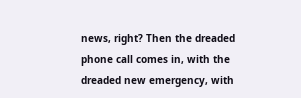news, right? Then the dreaded phone call comes in, with the dreaded new emergency, with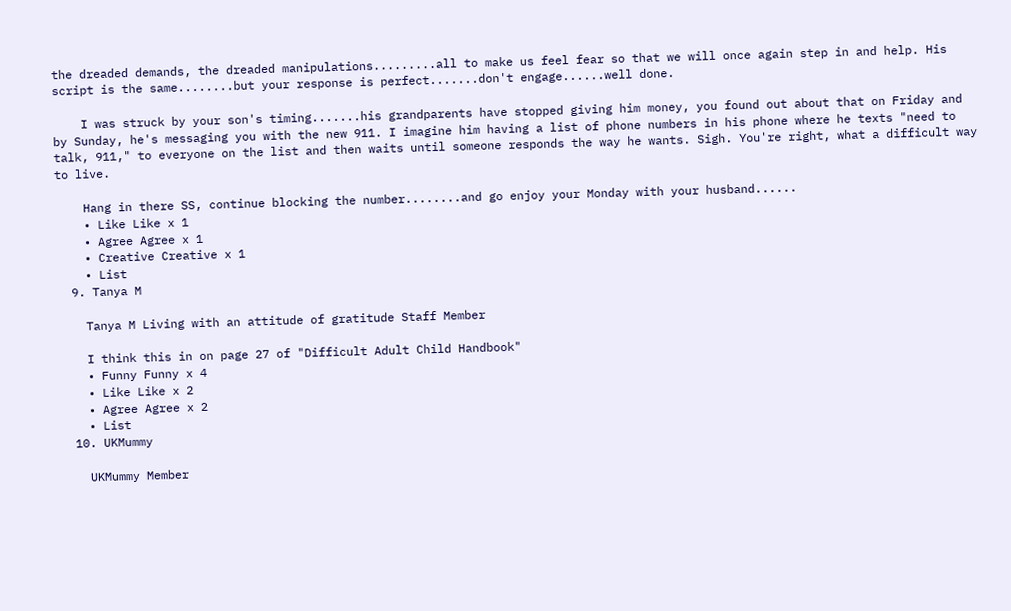the dreaded demands, the dreaded manipulations.........all to make us feel fear so that we will once again step in and help. His script is the same........but your response is perfect.......don't engage......well done.

    I was struck by your son's timing.......his grandparents have stopped giving him money, you found out about that on Friday and by Sunday, he's messaging you with the new 911. I imagine him having a list of phone numbers in his phone where he texts "need to talk, 911," to everyone on the list and then waits until someone responds the way he wants. Sigh. You're right, what a difficult way to live.

    Hang in there SS, continue blocking the number........and go enjoy your Monday with your husband......
    • Like Like x 1
    • Agree Agree x 1
    • Creative Creative x 1
    • List
  9. Tanya M

    Tanya M Living with an attitude of gratitude Staff Member

    I think this in on page 27 of "Difficult Adult Child Handbook"
    • Funny Funny x 4
    • Like Like x 2
    • Agree Agree x 2
    • List
  10. UKMummy

    UKMummy Member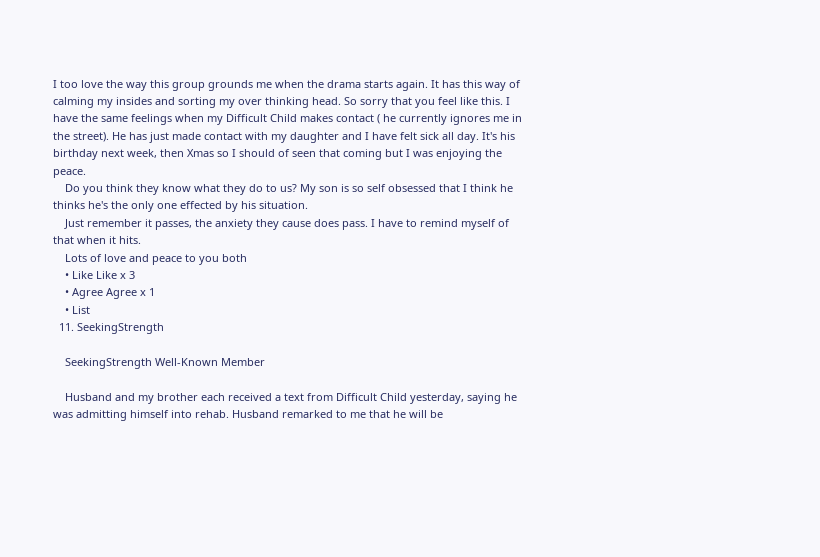I too love the way this group grounds me when the drama starts again. It has this way of calming my insides and sorting my over thinking head. So sorry that you feel like this. I have the same feelings when my Difficult Child makes contact ( he currently ignores me in the street). He has just made contact with my daughter and I have felt sick all day. It's his birthday next week, then Xmas so I should of seen that coming but I was enjoying the peace.
    Do you think they know what they do to us? My son is so self obsessed that I think he thinks he's the only one effected by his situation.
    Just remember it passes, the anxiety they cause does pass. I have to remind myself of that when it hits.
    Lots of love and peace to you both
    • Like Like x 3
    • Agree Agree x 1
    • List
  11. SeekingStrength

    SeekingStrength Well-Known Member

    Husband and my brother each received a text from Difficult Child yesterday, saying he was admitting himself into rehab. Husband remarked to me that he will be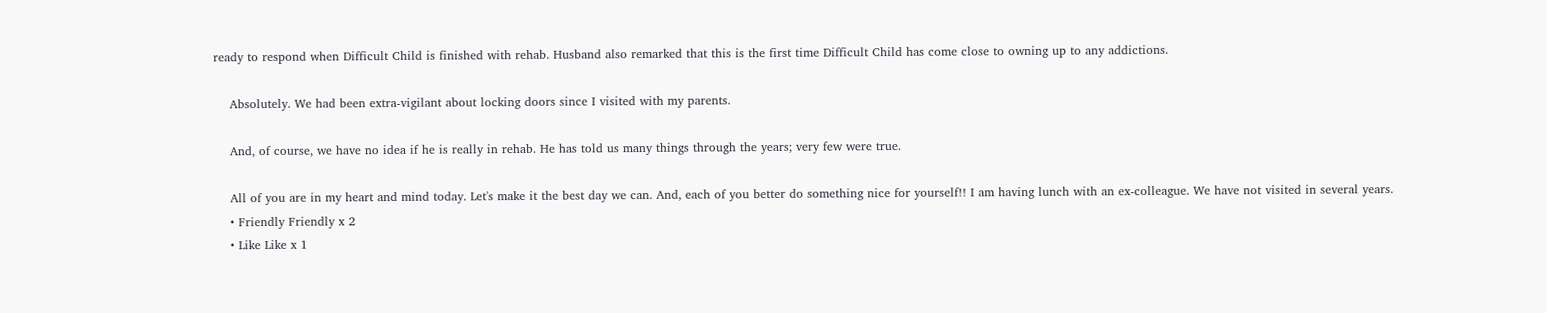ready to respond when Difficult Child is finished with rehab. Husband also remarked that this is the first time Difficult Child has come close to owning up to any addictions.

    Absolutely. We had been extra-vigilant about locking doors since I visited with my parents.

    And, of course, we have no idea if he is really in rehab. He has told us many things through the years; very few were true.

    All of you are in my heart and mind today. Let's make it the best day we can. And, each of you better do something nice for yourself!! I am having lunch with an ex-colleague. We have not visited in several years.
    • Friendly Friendly x 2
    • Like Like x 1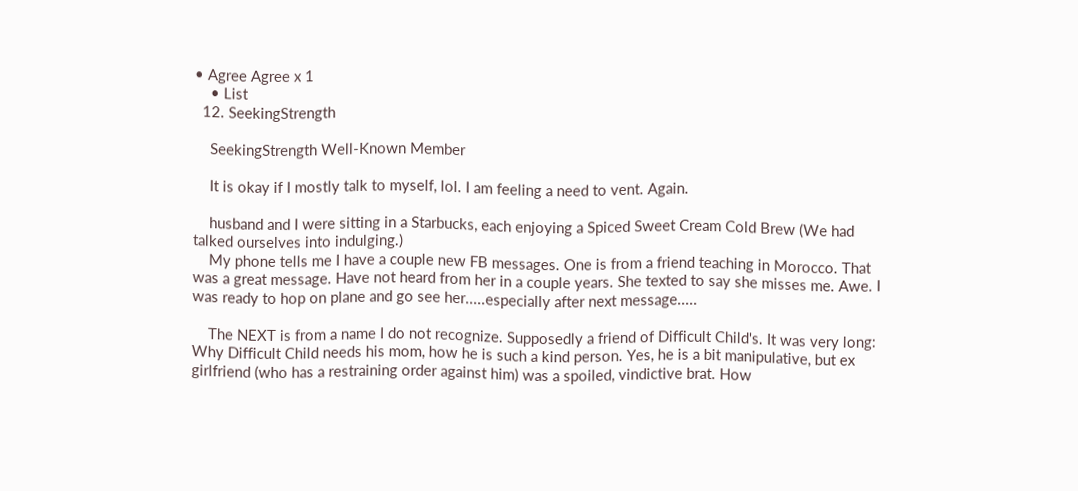• Agree Agree x 1
    • List
  12. SeekingStrength

    SeekingStrength Well-Known Member

    It is okay if I mostly talk to myself, lol. I am feeling a need to vent. Again.

    husband and I were sitting in a Starbucks, each enjoying a Spiced Sweet Cream Cold Brew (We had talked ourselves into indulging.)
    My phone tells me I have a couple new FB messages. One is from a friend teaching in Morocco. That was a great message. Have not heard from her in a couple years. She texted to say she misses me. Awe. I was ready to hop on plane and go see her.....especially after next message.....

    The NEXT is from a name I do not recognize. Supposedly a friend of Difficult Child's. It was very long: Why Difficult Child needs his mom, how he is such a kind person. Yes, he is a bit manipulative, but ex girlfriend (who has a restraining order against him) was a spoiled, vindictive brat. How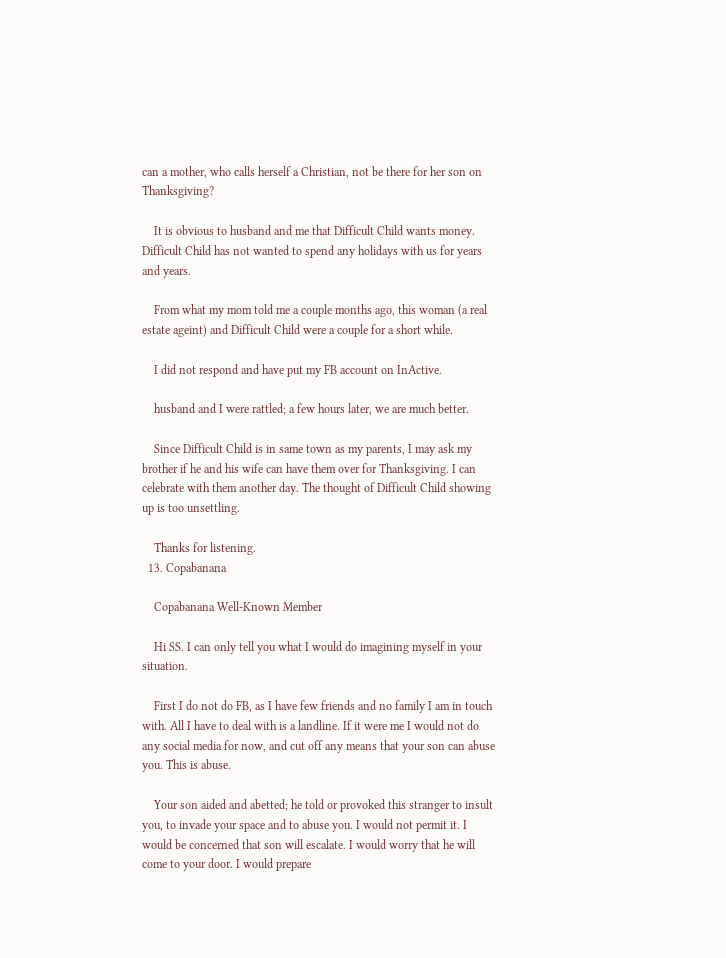can a mother, who calls herself a Christian, not be there for her son on Thanksgiving?

    It is obvious to husband and me that Difficult Child wants money. Difficult Child has not wanted to spend any holidays with us for years and years.

    From what my mom told me a couple months ago, this woman (a real estate ageint) and Difficult Child were a couple for a short while.

    I did not respond and have put my FB account on InActive.

    husband and I were rattled; a few hours later, we are much better.

    Since Difficult Child is in same town as my parents, I may ask my brother if he and his wife can have them over for Thanksgiving. I can celebrate with them another day. The thought of Difficult Child showing up is too unsettling.

    Thanks for listening.
  13. Copabanana

    Copabanana Well-Known Member

    Hi SS. I can only tell you what I would do imagining myself in your situation.

    First I do not do FB, as I have few friends and no family I am in touch with. All I have to deal with is a landline. If it were me I would not do any social media for now, and cut off any means that your son can abuse you. This is abuse.

    Your son aided and abetted; he told or provoked this stranger to insult you, to invade your space and to abuse you. I would not permit it. I would be concerned that son will escalate. I would worry that he will come to your door. I would prepare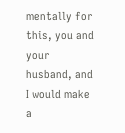mentally for this, you and your husband, and I would make a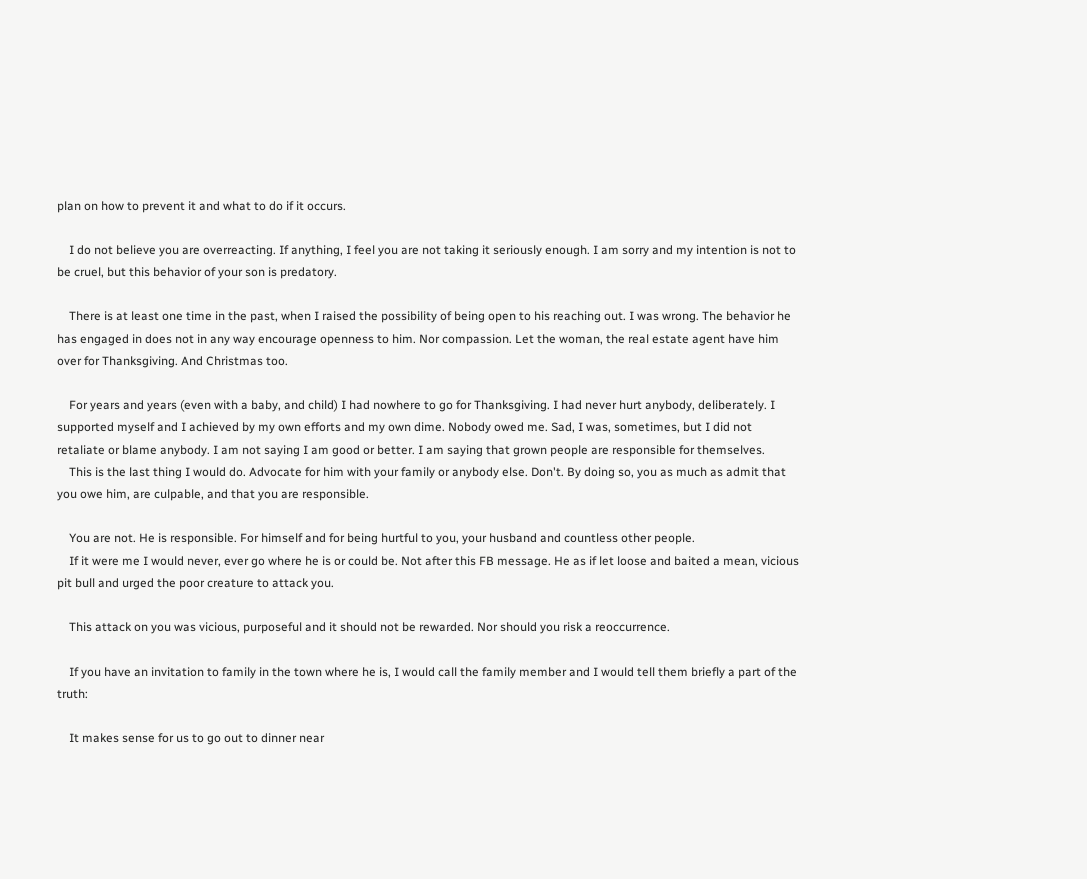plan on how to prevent it and what to do if it occurs.

    I do not believe you are overreacting. If anything, I feel you are not taking it seriously enough. I am sorry and my intention is not to be cruel, but this behavior of your son is predatory.

    There is at least one time in the past, when I raised the possibility of being open to his reaching out. I was wrong. The behavior he has engaged in does not in any way encourage openness to him. Nor compassion. Let the woman, the real estate agent have him over for Thanksgiving. And Christmas too.

    For years and years (even with a baby, and child) I had nowhere to go for Thanksgiving. I had never hurt anybody, deliberately. I supported myself and I achieved by my own efforts and my own dime. Nobody owed me. Sad, I was, sometimes, but I did not retaliate or blame anybody. I am not saying I am good or better. I am saying that grown people are responsible for themselves.
    This is the last thing I would do. Advocate for him with your family or anybody else. Don't. By doing so, you as much as admit that you owe him, are culpable, and that you are responsible.

    You are not. He is responsible. For himself and for being hurtful to you, your husband and countless other people.
    If it were me I would never, ever go where he is or could be. Not after this FB message. He as if let loose and baited a mean, vicious pit bull and urged the poor creature to attack you.

    This attack on you was vicious, purposeful and it should not be rewarded. Nor should you risk a reoccurrence.

    If you have an invitation to family in the town where he is, I would call the family member and I would tell them briefly a part of the truth:

    It makes sense for us to go out to dinner near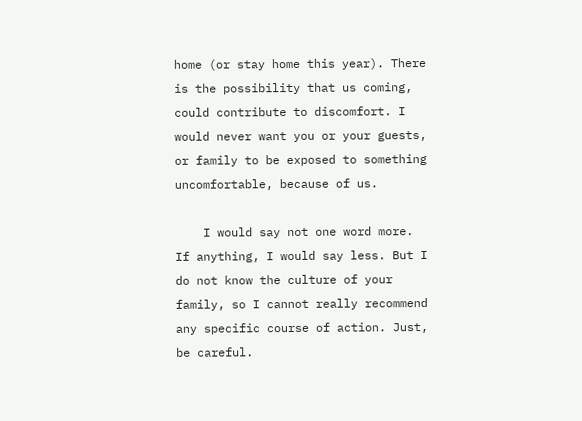home (or stay home this year). There is the possibility that us coming, could contribute to discomfort. I would never want you or your guests, or family to be exposed to something uncomfortable, because of us.

    I would say not one word more. If anything, I would say less. But I do not know the culture of your family, so I cannot really recommend any specific course of action. Just, be careful.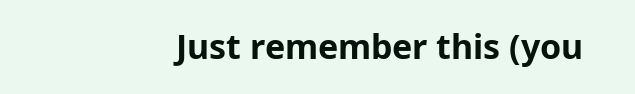Just remember this (you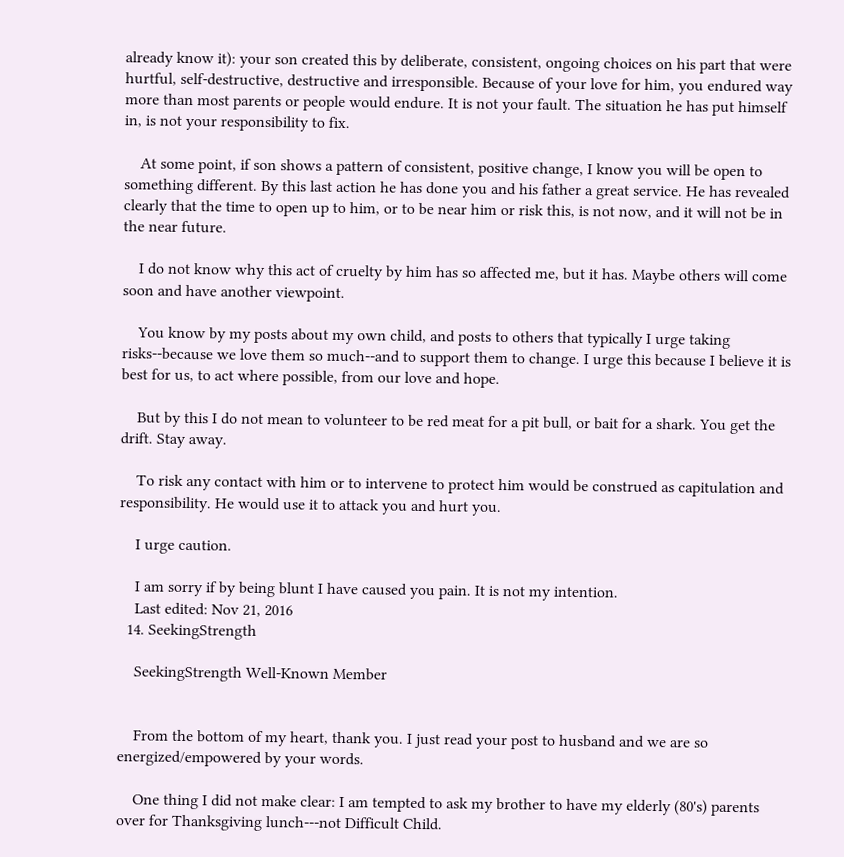already know it): your son created this by deliberate, consistent, ongoing choices on his part that were hurtful, self-destructive, destructive and irresponsible. Because of your love for him, you endured way more than most parents or people would endure. It is not your fault. The situation he has put himself in, is not your responsibility to fix.

    At some point, if son shows a pattern of consistent, positive change, I know you will be open to something different. By this last action he has done you and his father a great service. He has revealed clearly that the time to open up to him, or to be near him or risk this, is not now, and it will not be in the near future.

    I do not know why this act of cruelty by him has so affected me, but it has. Maybe others will come soon and have another viewpoint.

    You know by my posts about my own child, and posts to others that typically I urge taking risks--because we love them so much--and to support them to change. I urge this because I believe it is best for us, to act where possible, from our love and hope.

    But by this I do not mean to volunteer to be red meat for a pit bull, or bait for a shark. You get the drift. Stay away.

    To risk any contact with him or to intervene to protect him would be construed as capitulation and responsibility. He would use it to attack you and hurt you.

    I urge caution.

    I am sorry if by being blunt I have caused you pain. It is not my intention.
    Last edited: Nov 21, 2016
  14. SeekingStrength

    SeekingStrength Well-Known Member


    From the bottom of my heart, thank you. I just read your post to husband and we are so energized/empowered by your words.

    One thing I did not make clear: I am tempted to ask my brother to have my elderly (80's) parents over for Thanksgiving lunch---not Difficult Child.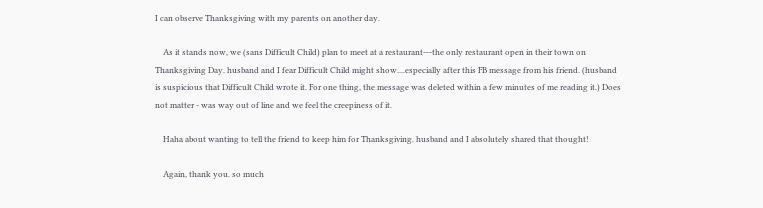I can observe Thanksgiving with my parents on another day.

    As it stands now, we (sans Difficult Child) plan to meet at a restaurant---the only restaurant open in their town on Thanksgiving Day. husband and I fear Difficult Child might show....especially after this FB message from his friend. (husband is suspicious that Difficult Child wrote it. For one thing, the message was deleted within a few minutes of me reading it.) Does not matter - was way out of line and we feel the creepiness of it.

    Haha about wanting to tell the friend to keep him for Thanksgiving. husband and I absolutely shared that thought!

    Again, thank you. so much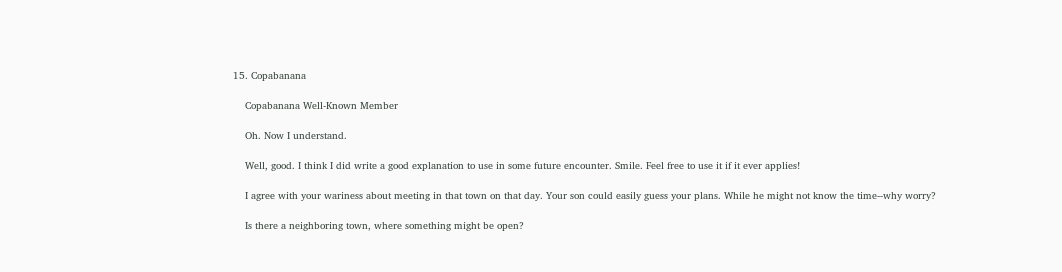15. Copabanana

    Copabanana Well-Known Member

    Oh. Now I understand.

    Well, good. I think I did write a good explanation to use in some future encounter. Smile. Feel free to use it if it ever applies!

    I agree with your wariness about meeting in that town on that day. Your son could easily guess your plans. While he might not know the time--why worry?

    Is there a neighboring town, where something might be open?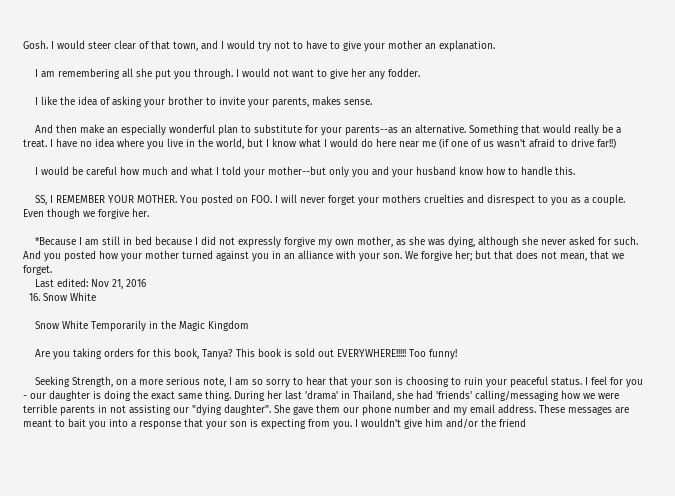Gosh. I would steer clear of that town, and I would try not to have to give your mother an explanation.

    I am remembering all she put you through. I would not want to give her any fodder.

    I like the idea of asking your brother to invite your parents, makes sense.

    And then make an especially wonderful plan to substitute for your parents--as an alternative. Something that would really be a treat. I have no idea where you live in the world, but I know what I would do here near me (if one of us wasn't afraid to drive far!!)

    I would be careful how much and what I told your mother--but only you and your husband know how to handle this.

    SS, I REMEMBER YOUR MOTHER. You posted on FOO. I will never forget your mothers cruelties and disrespect to you as a couple. Even though we forgive her.

    *Because I am still in bed because I did not expressly forgive my own mother, as she was dying, although she never asked for such. And you posted how your mother turned against you in an alliance with your son. We forgive her; but that does not mean, that we forget.
    Last edited: Nov 21, 2016
  16. Snow White

    Snow White Temporarily in the Magic Kingdom

    Are you taking orders for this book, Tanya? This book is sold out EVERYWHERE!!!!! Too funny!

    Seeking Strength, on a more serious note, I am so sorry to hear that your son is choosing to ruin your peaceful status. I feel for you - our daughter is doing the exact same thing. During her last 'drama' in Thailand, she had 'friends' calling/messaging how we were terrible parents in not assisting our "dying daughter". She gave them our phone number and my email address. These messages are meant to bait you into a response that your son is expecting from you. I wouldn't give him and/or the friend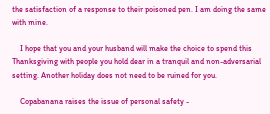the satisfaction of a response to their poisoned pen. I am doing the same with mine.

    I hope that you and your husband will make the choice to spend this Thanksgiving with people you hold dear in a tranquil and non-adversarial setting. Another holiday does not need to be ruined for you.

    Copabanana raises the issue of personal safety -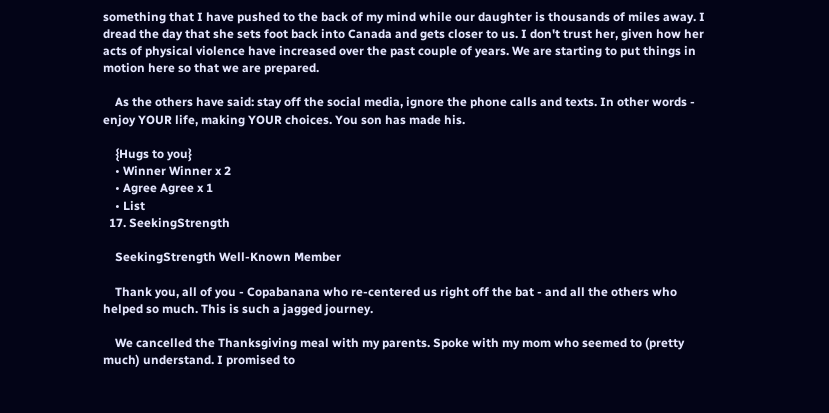something that I have pushed to the back of my mind while our daughter is thousands of miles away. I dread the day that she sets foot back into Canada and gets closer to us. I don't trust her, given how her acts of physical violence have increased over the past couple of years. We are starting to put things in motion here so that we are prepared.

    As the others have said: stay off the social media, ignore the phone calls and texts. In other words - enjoy YOUR life, making YOUR choices. You son has made his.

    {Hugs to you}
    • Winner Winner x 2
    • Agree Agree x 1
    • List
  17. SeekingStrength

    SeekingStrength Well-Known Member

    Thank you, all of you - Copabanana who re-centered us right off the bat - and all the others who helped so much. This is such a jagged journey.

    We cancelled the Thanksgiving meal with my parents. Spoke with my mom who seemed to (pretty much) understand. I promised to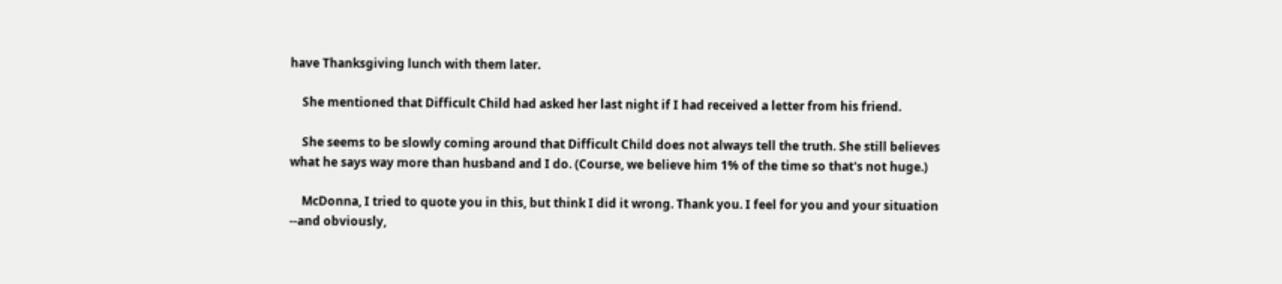have Thanksgiving lunch with them later.

    She mentioned that Difficult Child had asked her last night if I had received a letter from his friend.

    She seems to be slowly coming around that Difficult Child does not always tell the truth. She still believes what he says way more than husband and I do. (Course, we believe him 1% of the time so that's not huge.)

    McDonna, I tried to quote you in this, but think I did it wrong. Thank you. I feel for you and your situation --and obviously,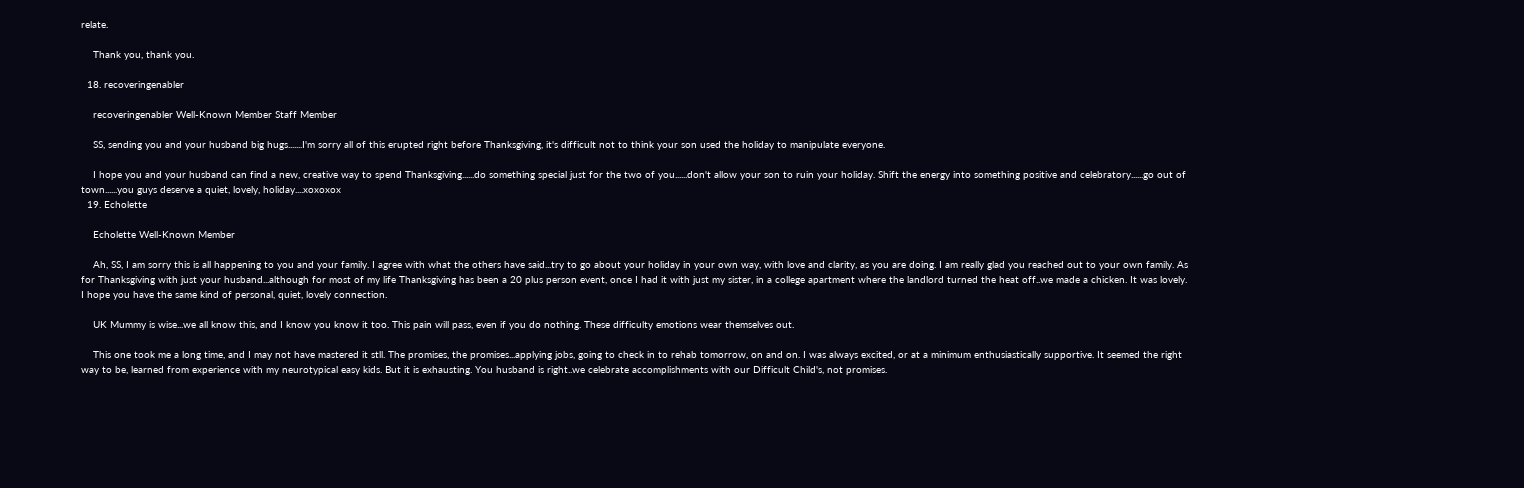relate.

    Thank you, thank you.

  18. recoveringenabler

    recoveringenabler Well-Known Member Staff Member

    SS, sending you and your husband big hugs.......I'm sorry all of this erupted right before Thanksgiving, it's difficult not to think your son used the holiday to manipulate everyone.

    I hope you and your husband can find a new, creative way to spend Thanksgiving......do something special just for the two of you......don't allow your son to ruin your holiday. Shift the energy into something positive and celebratory......go out of town......you guys deserve a quiet, lovely, holiday....xoxoxox
  19. Echolette

    Echolette Well-Known Member

    Ah, SS, I am sorry this is all happening to you and your family. I agree with what the others have said...try to go about your holiday in your own way, with love and clarity, as you are doing. I am really glad you reached out to your own family. As for Thanksgiving with just your husband...although for most of my life Thanksgiving has been a 20 plus person event, once I had it with just my sister, in a college apartment where the landlord turned the heat off..we made a chicken. It was lovely. I hope you have the same kind of personal, quiet, lovely connection.

    UK Mummy is wise...we all know this, and I know you know it too. This pain will pass, even if you do nothing. These difficulty emotions wear themselves out.

    This one took me a long time, and I may not have mastered it stll. The promises, the promises...applying jobs, going to check in to rehab tomorrow, on and on. I was always excited, or at a minimum enthusiastically supportive. It seemed the right way to be, learned from experience with my neurotypical easy kids. But it is exhausting. You husband is right..we celebrate accomplishments with our Difficult Child's, not promises.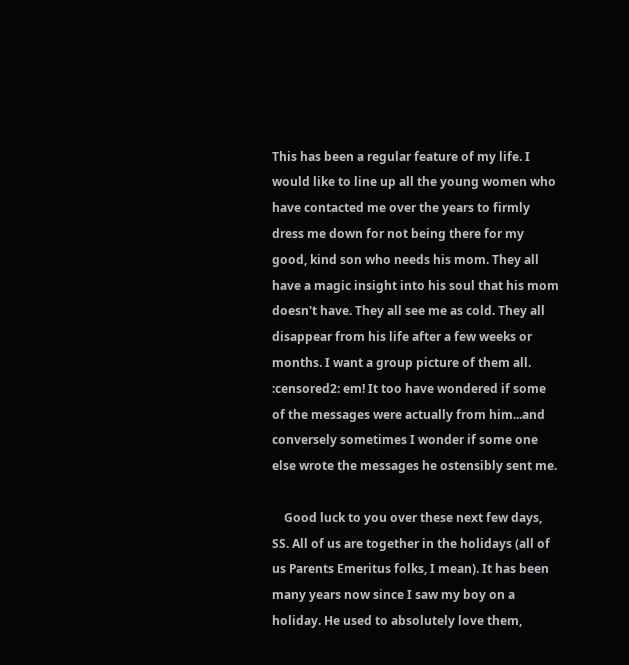This has been a regular feature of my life. I would like to line up all the young women who have contacted me over the years to firmly dress me down for not being there for my good, kind son who needs his mom. They all have a magic insight into his soul that his mom doesn't have. They all see me as cold. They all disappear from his life after a few weeks or months. I want a group picture of them all. :censored2: em! It too have wondered if some of the messages were actually from him...and conversely sometimes I wonder if some one else wrote the messages he ostensibly sent me.

    Good luck to you over these next few days, SS. All of us are together in the holidays (all of us Parents Emeritus folks, I mean). It has been many years now since I saw my boy on a holiday. He used to absolutely love them,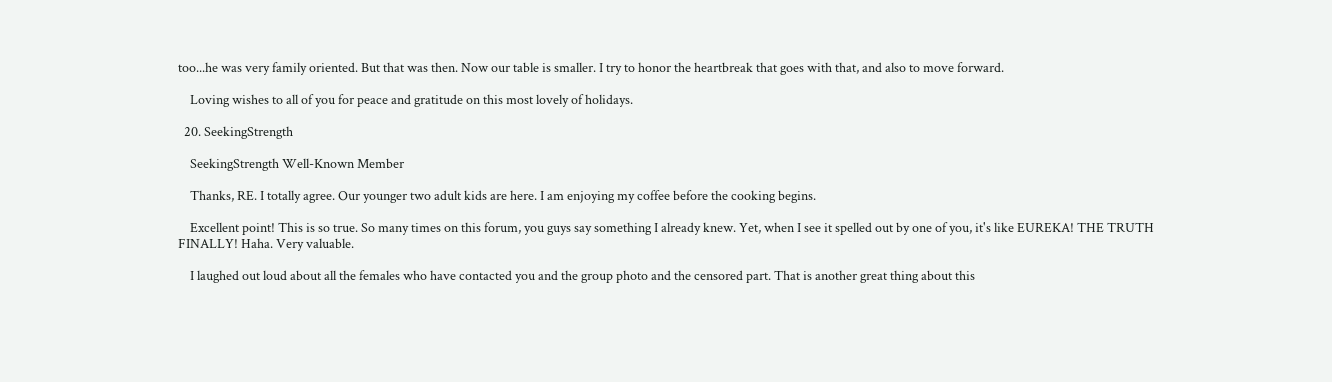too...he was very family oriented. But that was then. Now our table is smaller. I try to honor the heartbreak that goes with that, and also to move forward.

    Loving wishes to all of you for peace and gratitude on this most lovely of holidays.

  20. SeekingStrength

    SeekingStrength Well-Known Member

    Thanks, RE. I totally agree. Our younger two adult kids are here. I am enjoying my coffee before the cooking begins.

    Excellent point! This is so true. So many times on this forum, you guys say something I already knew. Yet, when I see it spelled out by one of you, it's like EUREKA! THE TRUTH FINALLY! Haha. Very valuable.

    I laughed out loud about all the females who have contacted you and the group photo and the censored part. That is another great thing about this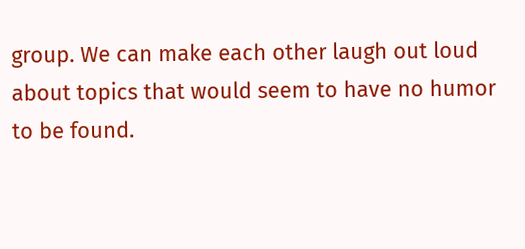group. We can make each other laugh out loud about topics that would seem to have no humor to be found.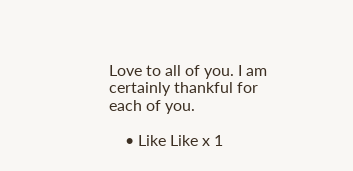Love to all of you. I am certainly thankful for each of you.

    • Like Like x 1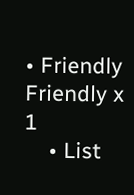• Friendly Friendly x 1
    • List